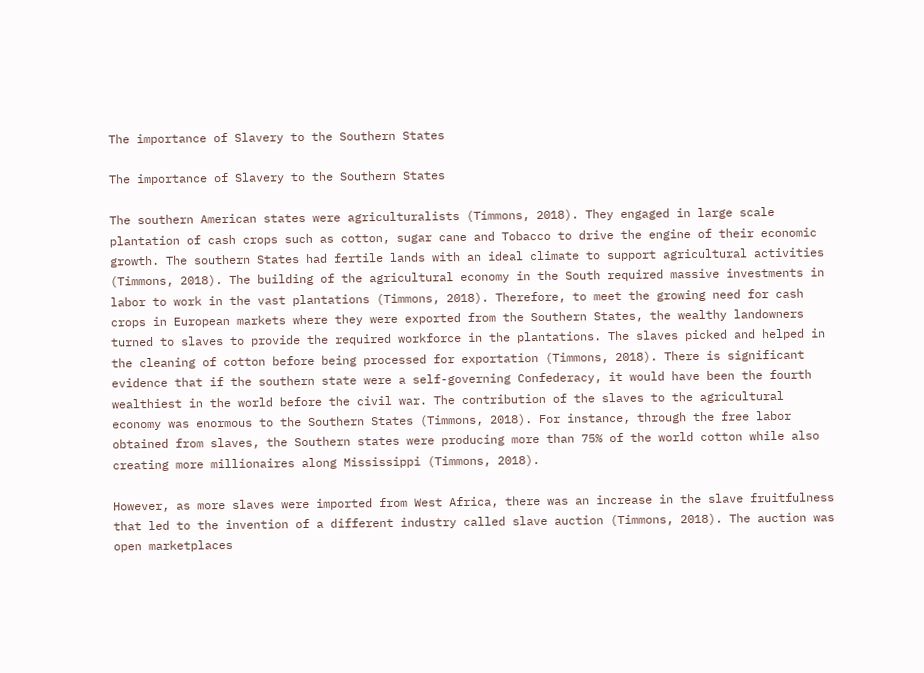The importance of Slavery to the Southern States

The importance of Slavery to the Southern States

The southern American states were agriculturalists (Timmons, 2018). They engaged in large scale plantation of cash crops such as cotton, sugar cane and Tobacco to drive the engine of their economic growth. The southern States had fertile lands with an ideal climate to support agricultural activities (Timmons, 2018). The building of the agricultural economy in the South required massive investments in labor to work in the vast plantations (Timmons, 2018). Therefore, to meet the growing need for cash crops in European markets where they were exported from the Southern States, the wealthy landowners turned to slaves to provide the required workforce in the plantations. The slaves picked and helped in the cleaning of cotton before being processed for exportation (Timmons, 2018). There is significant evidence that if the southern state were a self-governing Confederacy, it would have been the fourth wealthiest in the world before the civil war. The contribution of the slaves to the agricultural economy was enormous to the Southern States (Timmons, 2018). For instance, through the free labor obtained from slaves, the Southern states were producing more than 75% of the world cotton while also creating more millionaires along Mississippi (Timmons, 2018).

However, as more slaves were imported from West Africa, there was an increase in the slave fruitfulness that led to the invention of a different industry called slave auction (Timmons, 2018). The auction was open marketplaces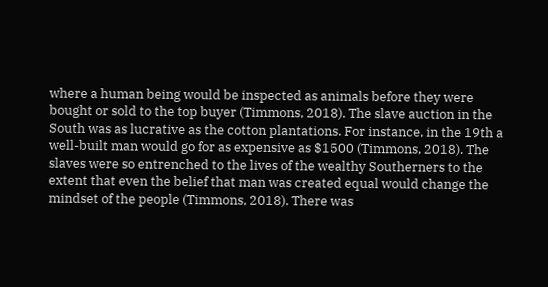where a human being would be inspected as animals before they were bought or sold to the top buyer (Timmons, 2018). The slave auction in the South was as lucrative as the cotton plantations. For instance, in the 19th a well-built man would go for as expensive as $1500 (Timmons, 2018). The slaves were so entrenched to the lives of the wealthy Southerners to the extent that even the belief that man was created equal would change the mindset of the people (Timmons, 2018). There was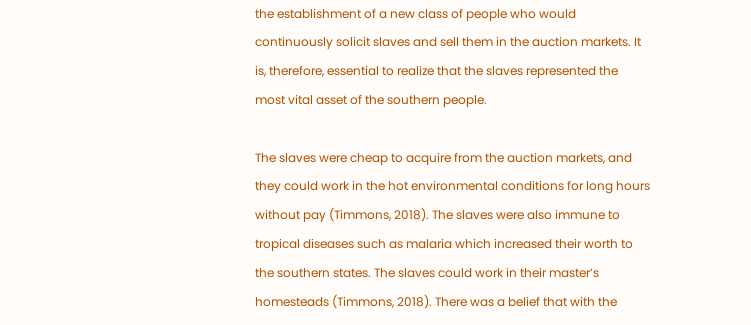the establishment of a new class of people who would continuously solicit slaves and sell them in the auction markets. It is, therefore, essential to realize that the slaves represented the most vital asset of the southern people.

The slaves were cheap to acquire from the auction markets, and they could work in the hot environmental conditions for long hours without pay (Timmons, 2018). The slaves were also immune to tropical diseases such as malaria which increased their worth to the southern states. The slaves could work in their master’s homesteads (Timmons, 2018). There was a belief that with the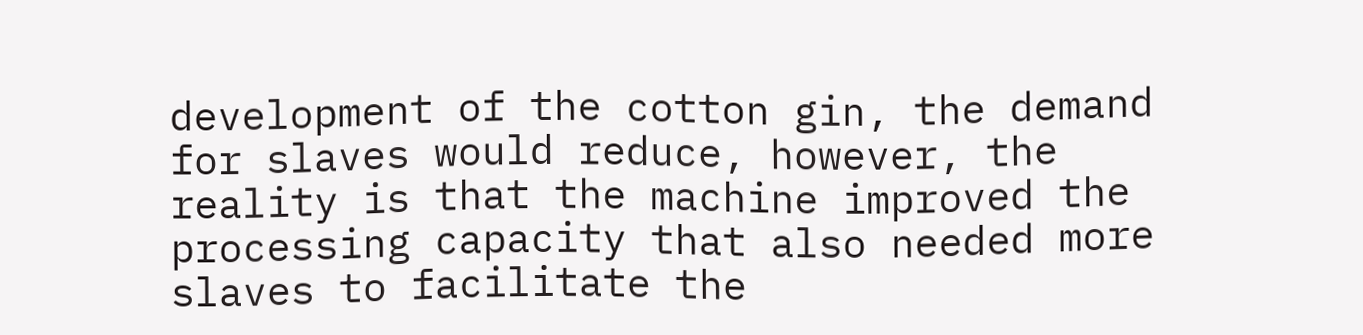development of the cotton gin, the demand for slaves would reduce, however, the reality is that the machine improved the processing capacity that also needed more slaves to facilitate the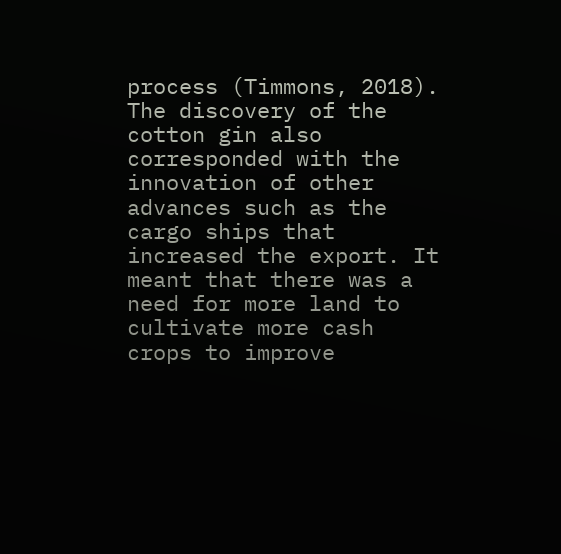process (Timmons, 2018). The discovery of the cotton gin also corresponded with the innovation of other advances such as the cargo ships that increased the export. It meant that there was a need for more land to cultivate more cash crops to improve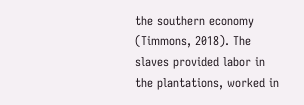the southern economy (Timmons, 2018). The slaves provided labor in the plantations, worked in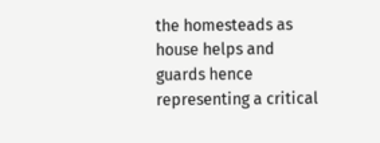the homesteads as house helps and guards hence representing a critical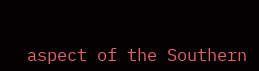aspect of the Southern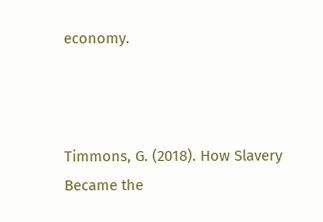economy.



Timmons, G. (2018). How Slavery Became the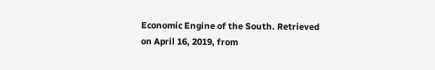Economic Engine of the South. Retrieved on April 16, 2019, from